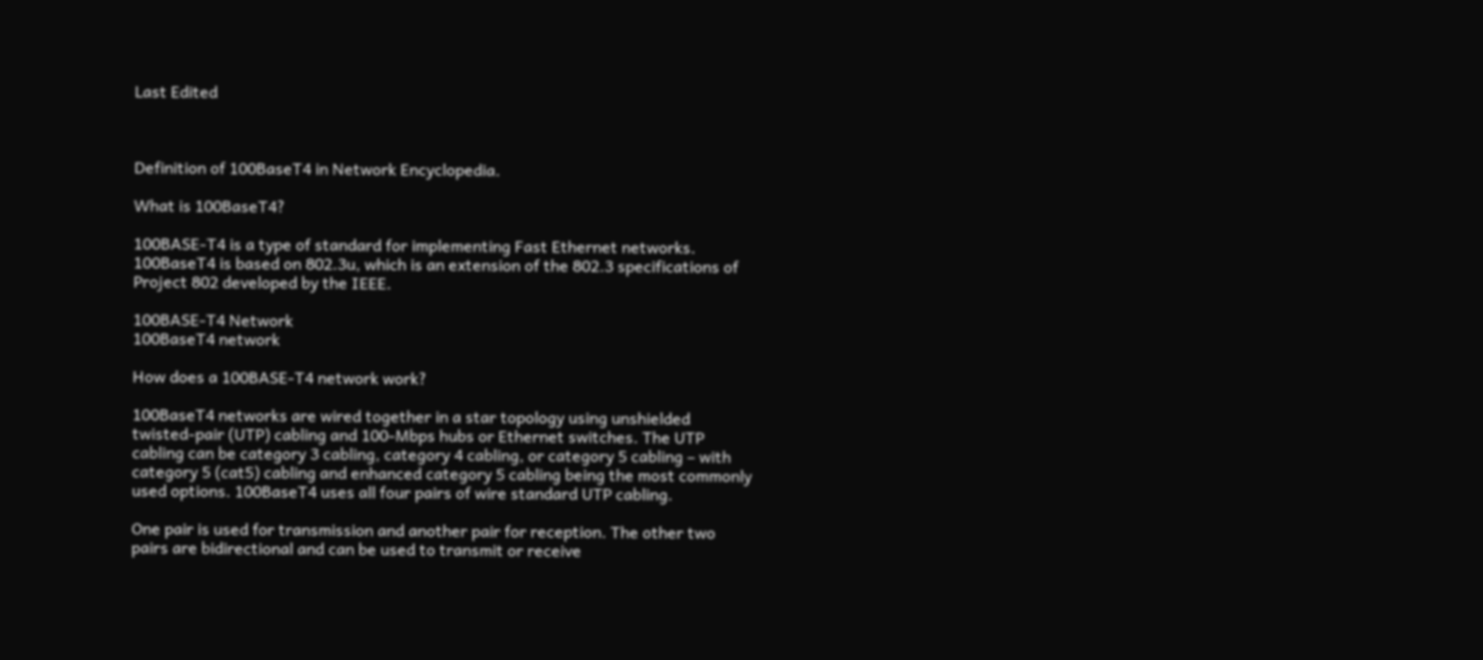Last Edited



Definition of 100BaseT4 in Network Encyclopedia.

What is 100BaseT4?

100BASE-T4 is a type of standard for implementing Fast Ethernet networks. 100BaseT4 is based on 802.3u, which is an extension of the 802.3 specifications of Project 802 developed by the IEEE.

100BASE-T4 Network
100BaseT4 network

How does a 100BASE-T4 network work?

100BaseT4 networks are wired together in a star topology using unshielded twisted-pair (UTP) cabling and 100-Mbps hubs or Ethernet switches. The UTP cabling can be category 3 cabling, category 4 cabling, or category 5 cabling – with category 5 (cat5) cabling and enhanced category 5 cabling being the most commonly used options. 100BaseT4 uses all four pairs of wire standard UTP cabling.

One pair is used for transmission and another pair for reception. The other two pairs are bidirectional and can be used to transmit or receive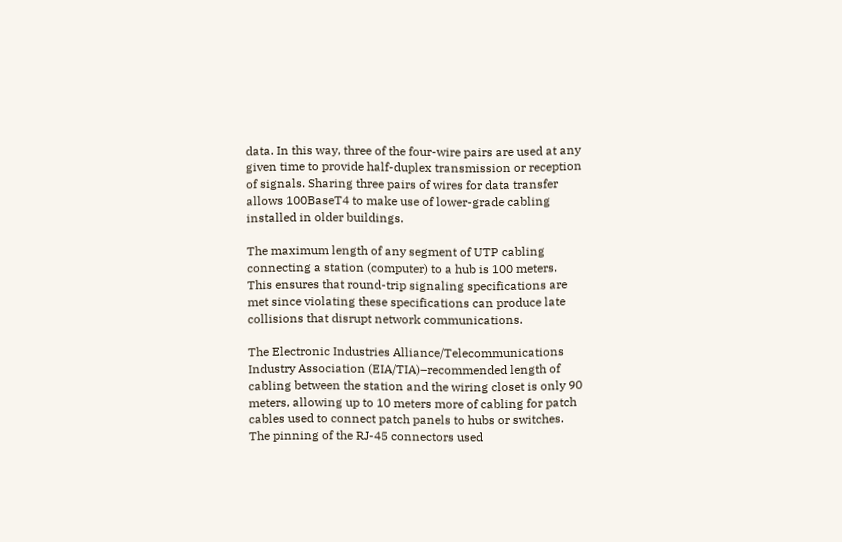data. In this way, three of the four-wire pairs are used at any given time to provide half-duplex transmission or reception of signals. Sharing three pairs of wires for data transfer allows 100BaseT4 to make use of lower-grade cabling installed in older buildings.

The maximum length of any segment of UTP cabling connecting a station (computer) to a hub is 100 meters. This ensures that round-trip signaling specifications are met since violating these specifications can produce late collisions that disrupt network communications.

The Electronic Industries Alliance/Telecommunications Industry Association (EIA/TIA)–recommended length of cabling between the station and the wiring closet is only 90 meters, allowing up to 10 meters more of cabling for patch cables used to connect patch panels to hubs or switches. The pinning of the RJ-45 connectors used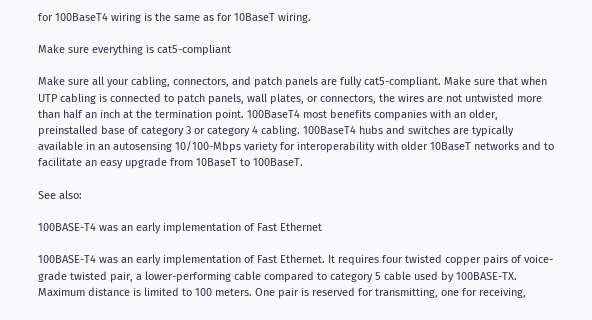for 100BaseT4 wiring is the same as for 10BaseT wiring.

Make sure everything is cat5-compliant

Make sure all your cabling, connectors, and patch panels are fully cat5-compliant. Make sure that when UTP cabling is connected to patch panels, wall plates, or connectors, the wires are not untwisted more than half an inch at the termination point. 100BaseT4 most benefits companies with an older, preinstalled base of category 3 or category 4 cabling. 100BaseT4 hubs and switches are typically available in an autosensing 10/100-Mbps variety for interoperability with older 10BaseT networks and to facilitate an easy upgrade from 10BaseT to 100BaseT.

See also:

100BASE-T4 was an early implementation of Fast Ethernet

100BASE-T4 was an early implementation of Fast Ethernet. It requires four twisted copper pairs of voice-grade twisted pair, a lower-performing cable compared to category 5 cable used by 100BASE-TX. Maximum distance is limited to 100 meters. One pair is reserved for transmitting, one for receiving,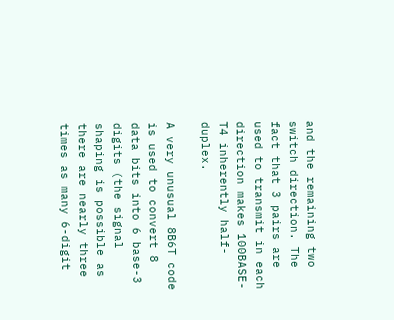and the remaining two switch direction. The fact that 3 pairs are used to transmit in each direction makes 100BASE-T4 inherently half-duplex.

A very unusual 8B6T code is used to convert 8 data bits into 6 base-3 digits (the signal shaping is possible as there are nearly three times as many 6-digit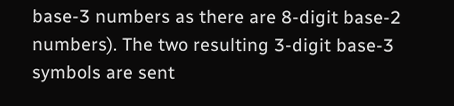base-3 numbers as there are 8-digit base-2 numbers). The two resulting 3-digit base-3 symbols are sent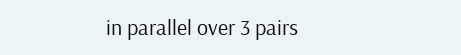in parallel over 3 pairs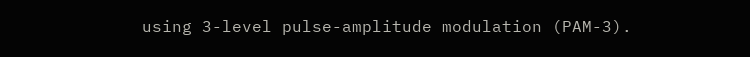using 3-level pulse-amplitude modulation (PAM-3).